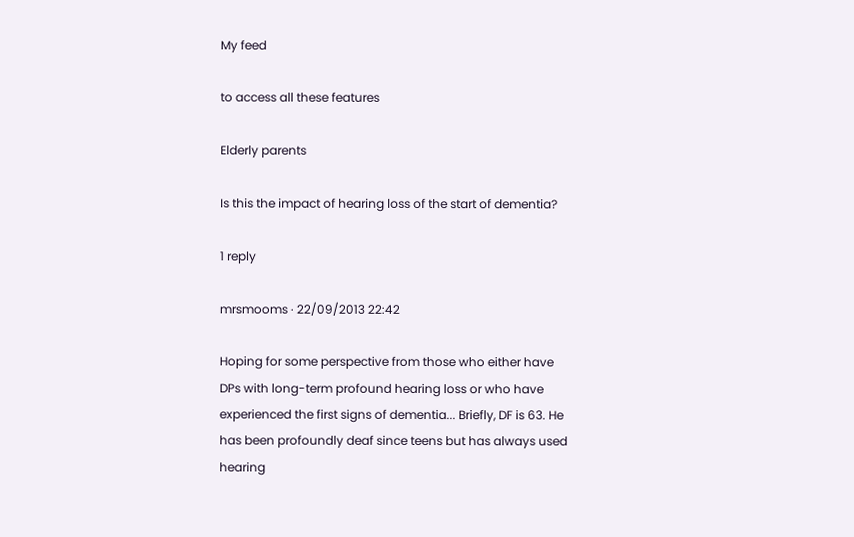My feed

to access all these features

Elderly parents

Is this the impact of hearing loss of the start of dementia?

1 reply

mrsmooms · 22/09/2013 22:42

Hoping for some perspective from those who either have DPs with long-term profound hearing loss or who have experienced the first signs of dementia... Briefly, DF is 63. He has been profoundly deaf since teens but has always used hearing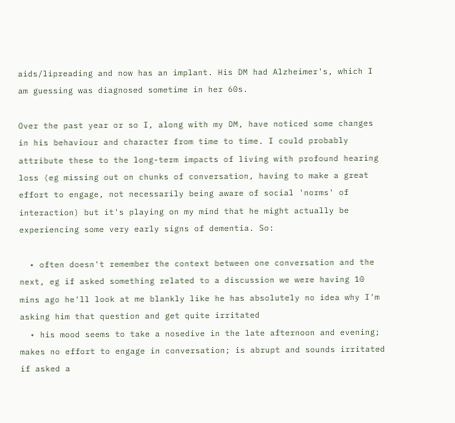aids/lipreading and now has an implant. His DM had Alzheimer's, which I am guessing was diagnosed sometime in her 60s.

Over the past year or so I, along with my DM, have noticed some changes in his behaviour and character from time to time. I could probably attribute these to the long-term impacts of living with profound hearing loss (eg missing out on chunks of conversation, having to make a great effort to engage, not necessarily being aware of social 'norms' of interaction) but it's playing on my mind that he might actually be experiencing some very early signs of dementia. So:

  • often doesn't remember the context between one conversation and the next, eg if asked something related to a discussion we were having 10 mins ago he'll look at me blankly like he has absolutely no idea why I'm asking him that question and get quite irritated
  • his mood seems to take a nosedive in the late afternoon and evening; makes no effort to engage in conversation; is abrupt and sounds irritated if asked a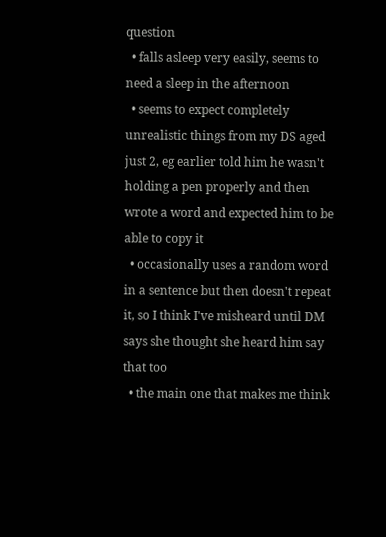question
  • falls asleep very easily, seems to need a sleep in the afternoon
  • seems to expect completely unrealistic things from my DS aged just 2, eg earlier told him he wasn't holding a pen properly and then wrote a word and expected him to be able to copy it
  • occasionally uses a random word in a sentence but then doesn't repeat it, so I think I've misheard until DM says she thought she heard him say that too
  • the main one that makes me think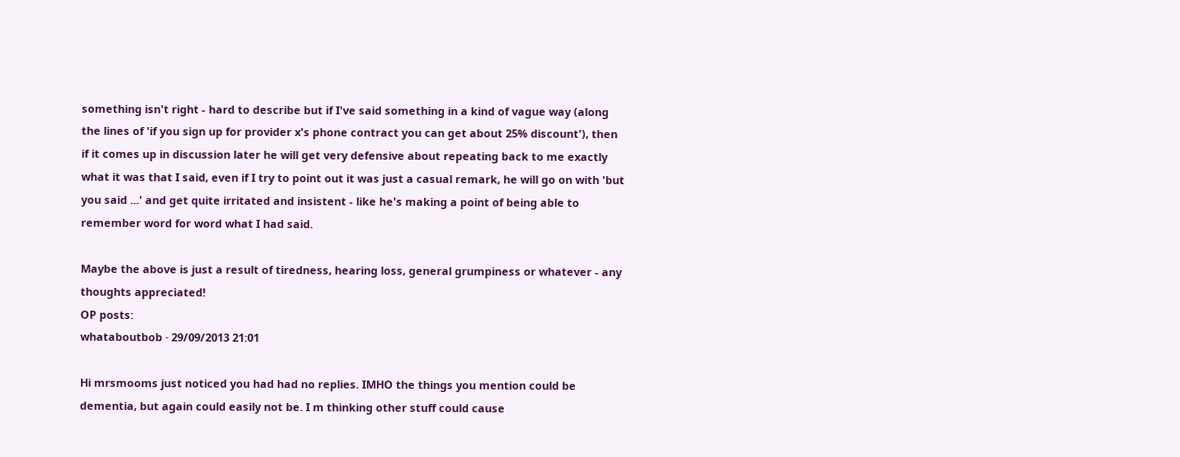something isn't right - hard to describe but if I've said something in a kind of vague way (along the lines of 'if you sign up for provider x's phone contract you can get about 25% discount'), then if it comes up in discussion later he will get very defensive about repeating back to me exactly what it was that I said, even if I try to point out it was just a casual remark, he will go on with 'but you said ...' and get quite irritated and insistent - like he's making a point of being able to remember word for word what I had said.

Maybe the above is just a result of tiredness, hearing loss, general grumpiness or whatever - any thoughts appreciated!
OP posts:
whataboutbob · 29/09/2013 21:01

Hi mrsmooms just noticed you had had no replies. IMHO the things you mention could be dementia, but again could easily not be. I m thinking other stuff could cause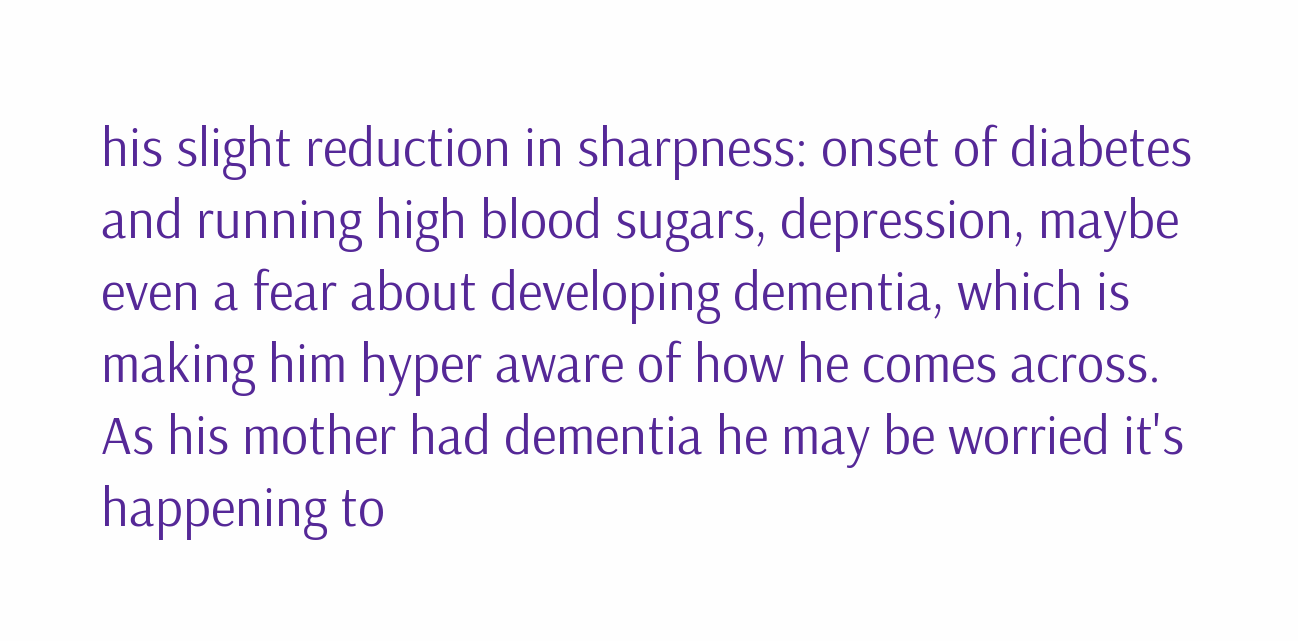his slight reduction in sharpness: onset of diabetes and running high blood sugars, depression, maybe even a fear about developing dementia, which is making him hyper aware of how he comes across. As his mother had dementia he may be worried it's happening to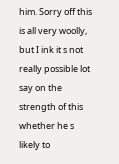him. Sorry off this is all very woolly, but I ink it s not really possible lot say on the strength of this whether he s likely to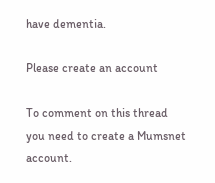have dementia.

Please create an account

To comment on this thread you need to create a Mumsnet account.